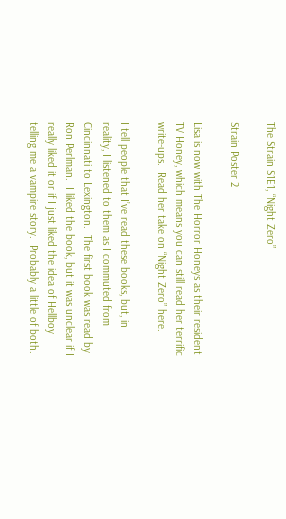The Strain S1E1, “Night Zero”

Strain Poster 2

Lisa is now with The Horror Honeys as their resident TV Honey, which means you can still read her terrific write-ups.  Read her take on “Night Zero” here.

I tell people that I’ve read these books, but, in reality, I listened to them as I commuted from Cincinnati to Lexington.  The first book was read by Ron Perlman.  I liked the book, but it was unclear if I really liked it or if I just liked the idea of Hellboy telling me a vampire story.  Probably a little of both.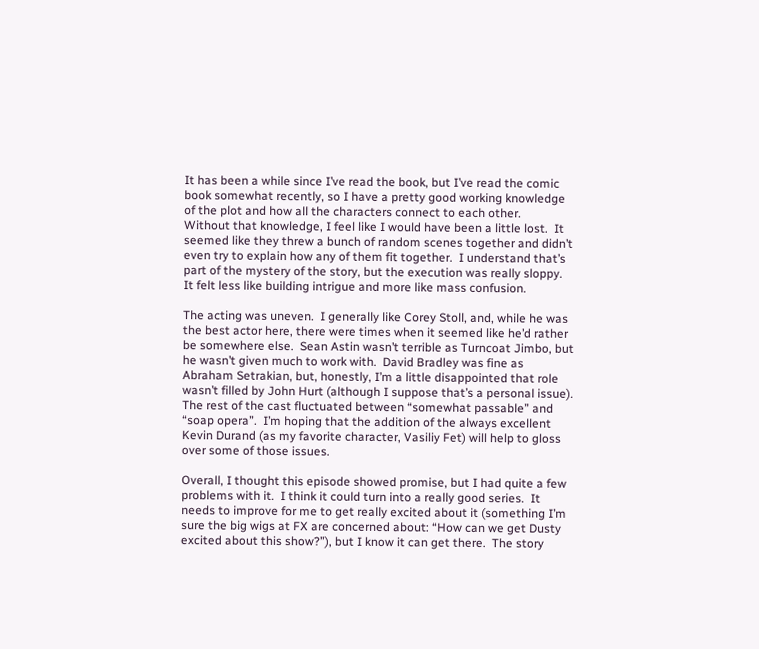It has been a while since I’ve read the book, but I’ve read the comic book somewhat recently, so I have a pretty good working knowledge of the plot and how all the characters connect to each other.
Without that knowledge, I feel like I would have been a little lost.  It seemed like they threw a bunch of random scenes together and didn’t even try to explain how any of them fit together.  I understand that’s part of the mystery of the story, but the execution was really sloppy.  It felt less like building intrigue and more like mass confusion.

The acting was uneven.  I generally like Corey Stoll, and, while he was the best actor here, there were times when it seemed like he’d rather be somewhere else.  Sean Astin wasn’t terrible as Turncoat Jimbo, but he wasn’t given much to work with.  David Bradley was fine as Abraham Setrakian, but, honestly, I’m a little disappointed that role wasn’t filled by John Hurt (although I suppose that’s a personal issue).  The rest of the cast fluctuated between “somewhat passable” and “soap opera”.  I’m hoping that the addition of the always excellent Kevin Durand (as my favorite character, Vasiliy Fet) will help to gloss over some of those issues.

Overall, I thought this episode showed promise, but I had quite a few problems with it.  I think it could turn into a really good series.  It needs to improve for me to get really excited about it (something I’m sure the big wigs at FX are concerned about: “How can we get Dusty excited about this show?”), but I know it can get there.  The story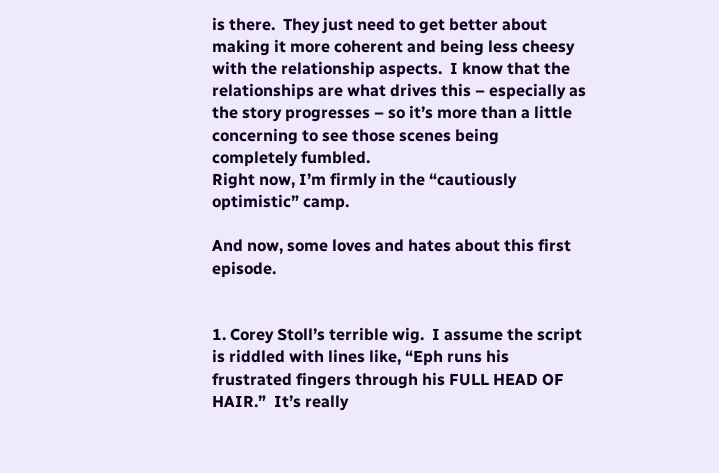is there.  They just need to get better about making it more coherent and being less cheesy with the relationship aspects.  I know that the relationships are what drives this – especially as the story progresses – so it’s more than a little concerning to see those scenes being completely fumbled.
Right now, I’m firmly in the “cautiously optimistic” camp.

And now, some loves and hates about this first episode.


1. Corey Stoll’s terrible wig.  I assume the script is riddled with lines like, “Eph runs his frustrated fingers through his FULL HEAD OF HAIR.”  It’s really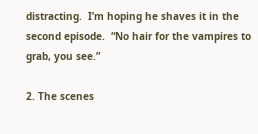distracting.  I’m hoping he shaves it in the second episode.  “No hair for the vampires to grab, you see.”

2. The scenes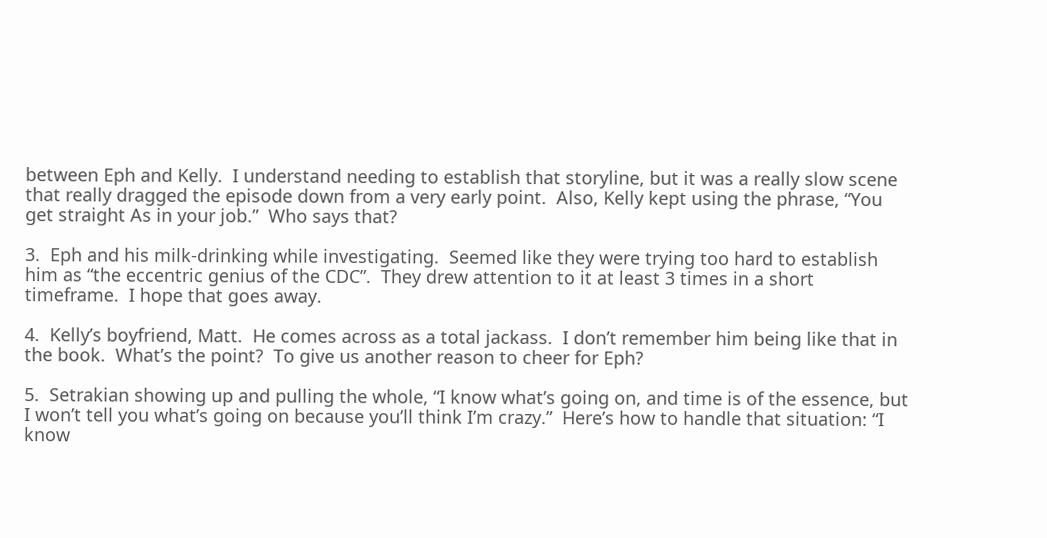between Eph and Kelly.  I understand needing to establish that storyline, but it was a really slow scene that really dragged the episode down from a very early point.  Also, Kelly kept using the phrase, “You get straight As in your job.”  Who says that?

3.  Eph and his milk-drinking while investigating.  Seemed like they were trying too hard to establish him as “the eccentric genius of the CDC”.  They drew attention to it at least 3 times in a short timeframe.  I hope that goes away.

4.  Kelly’s boyfriend, Matt.  He comes across as a total jackass.  I don’t remember him being like that in the book.  What’s the point?  To give us another reason to cheer for Eph?

5.  Setrakian showing up and pulling the whole, “I know what’s going on, and time is of the essence, but I won’t tell you what’s going on because you’ll think I’m crazy.”  Here’s how to handle that situation: “I know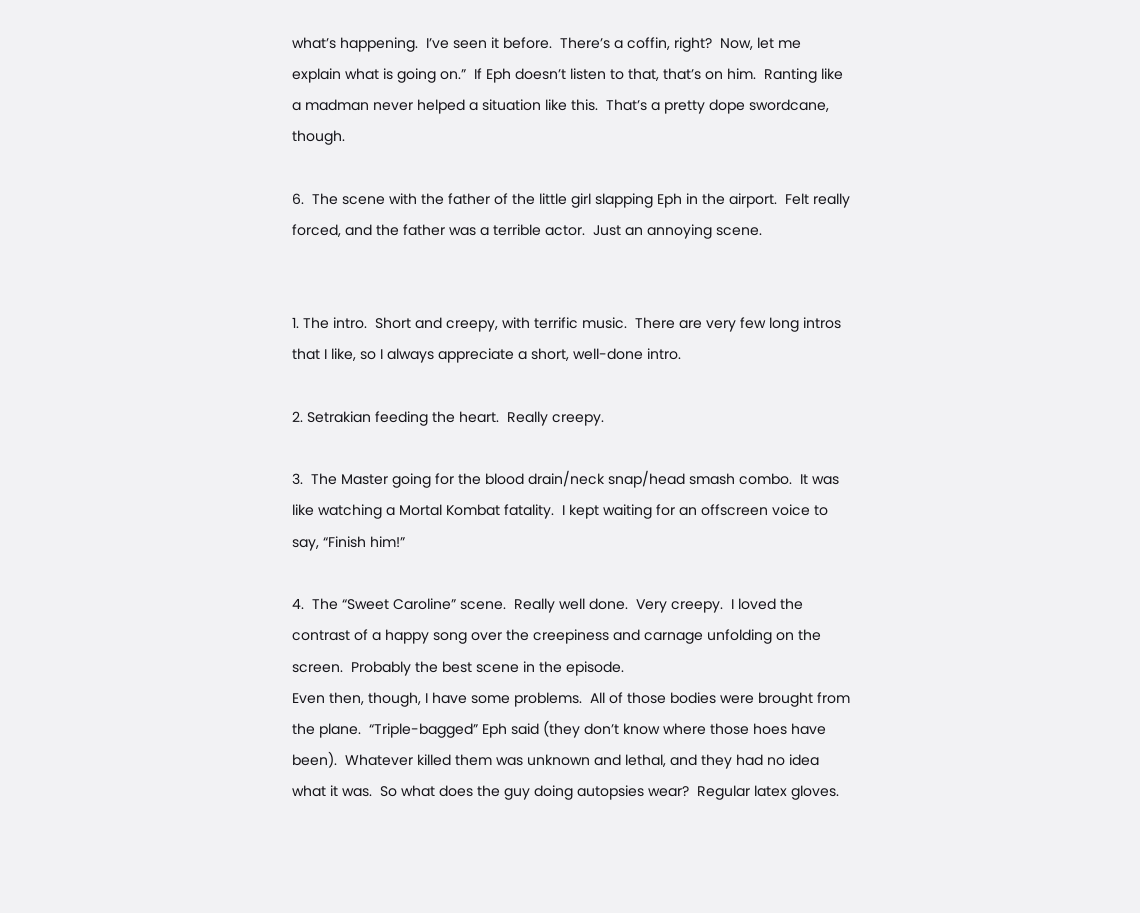what’s happening.  I’ve seen it before.  There’s a coffin, right?  Now, let me explain what is going on.”  If Eph doesn’t listen to that, that’s on him.  Ranting like a madman never helped a situation like this.  That’s a pretty dope swordcane, though.

6.  The scene with the father of the little girl slapping Eph in the airport.  Felt really forced, and the father was a terrible actor.  Just an annoying scene.


1. The intro.  Short and creepy, with terrific music.  There are very few long intros that I like, so I always appreciate a short, well-done intro.

2. Setrakian feeding the heart.  Really creepy.

3.  The Master going for the blood drain/neck snap/head smash combo.  It was like watching a Mortal Kombat fatality.  I kept waiting for an offscreen voice to say, “Finish him!”

4.  The “Sweet Caroline” scene.  Really well done.  Very creepy.  I loved the contrast of a happy song over the creepiness and carnage unfolding on the screen.  Probably the best scene in the episode.
Even then, though, I have some problems.  All of those bodies were brought from the plane.  “Triple-bagged” Eph said (they don’t know where those hoes have been).  Whatever killed them was unknown and lethal, and they had no idea what it was.  So what does the guy doing autopsies wear?  Regular latex gloves.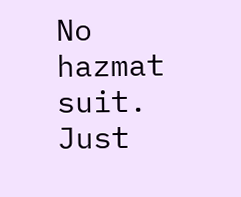No hazmat suit.  Just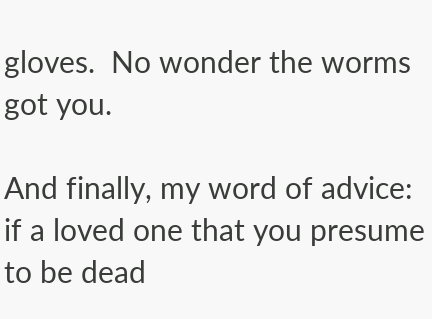gloves.  No wonder the worms got you.

And finally, my word of advice: if a loved one that you presume to be dead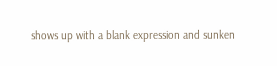shows up with a blank expression and sunken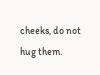cheeks, do not hug them.